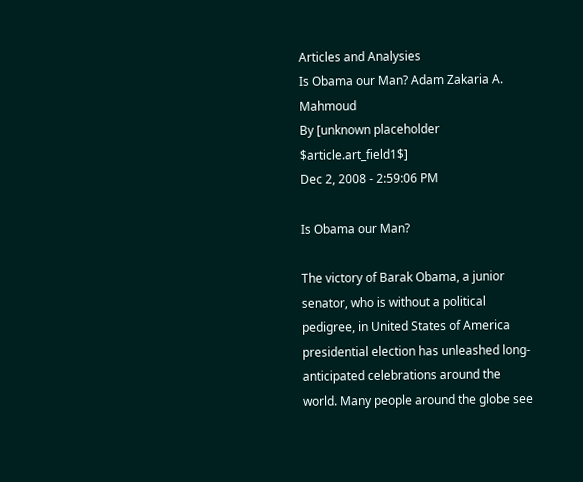Articles and Analysies
Is Obama our Man? Adam Zakaria A. Mahmoud
By [unknown placeholder $article.art_field1$]
Dec 2, 2008 - 2:59:06 PM

Is Obama our Man?

The victory of Barak Obama, a junior senator, who is without a political pedigree, in United States of America presidential election has unleashed long-anticipated celebrations around the world. Many people around the globe see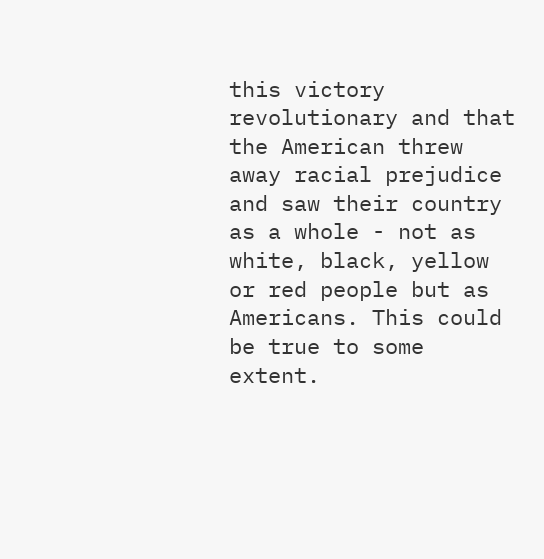this victory revolutionary and that the American threw away racial prejudice and saw their country as a whole - not as white, black, yellow or red people but as Americans. This could be true to some extent.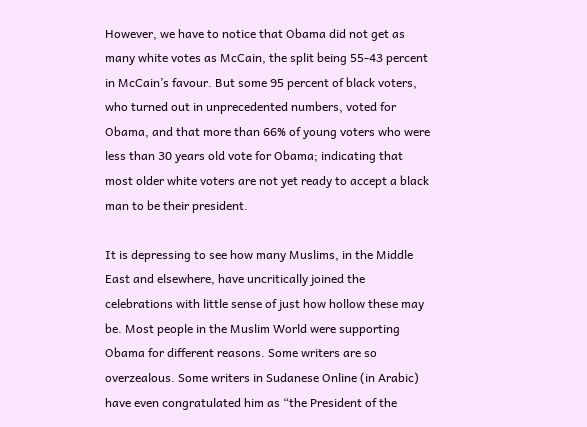However, we have to notice that Obama did not get as many white votes as McCain, the split being 55-43 percent in McCain’s favour. But some 95 percent of black voters, who turned out in unprecedented numbers, voted for Obama, and that more than 66% of young voters who were less than 30 years old vote for Obama; indicating that most older white voters are not yet ready to accept a black man to be their president.

It is depressing to see how many Muslims, in the Middle East and elsewhere, have uncritically joined the celebrations with little sense of just how hollow these may be. Most people in the Muslim World were supporting Obama for different reasons. Some writers are so overzealous. Some writers in Sudanese Online (in Arabic) have even congratulated him as “the President of the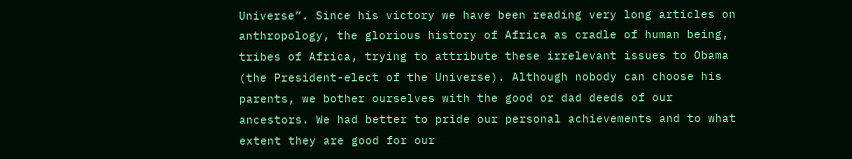Universe”. Since his victory we have been reading very long articles on anthropology, the glorious history of Africa as cradle of human being, tribes of Africa, trying to attribute these irrelevant issues to Obama (the President-elect of the Universe). Although nobody can choose his parents, we bother ourselves with the good or dad deeds of our ancestors. We had better to pride our personal achievements and to what extent they are good for our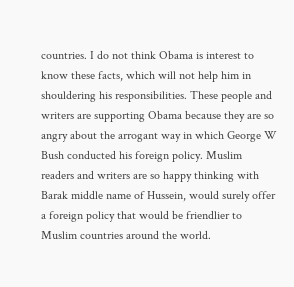countries. I do not think Obama is interest to know these facts, which will not help him in shouldering his responsibilities. These people and writers are supporting Obama because they are so angry about the arrogant way in which George W Bush conducted his foreign policy. Muslim readers and writers are so happy thinking with Barak middle name of Hussein, would surely offer a foreign policy that would be friendlier to Muslim countries around the world.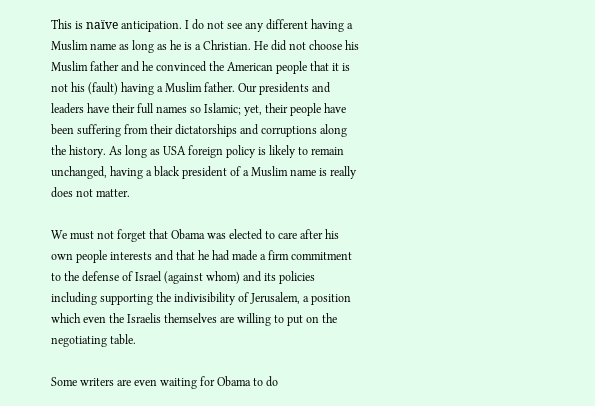This is naïve anticipation. I do not see any different having a Muslim name as long as he is a Christian. He did not choose his Muslim father and he convinced the American people that it is not his (fault) having a Muslim father. Our presidents and leaders have their full names so Islamic; yet, their people have been suffering from their dictatorships and corruptions along the history. As long as USA foreign policy is likely to remain unchanged, having a black president of a Muslim name is really does not matter.

We must not forget that Obama was elected to care after his own people interests and that he had made a firm commitment to the defense of Israel (against whom) and its policies including supporting the indivisibility of Jerusalem, a position which even the Israelis themselves are willing to put on the negotiating table.

Some writers are even waiting for Obama to do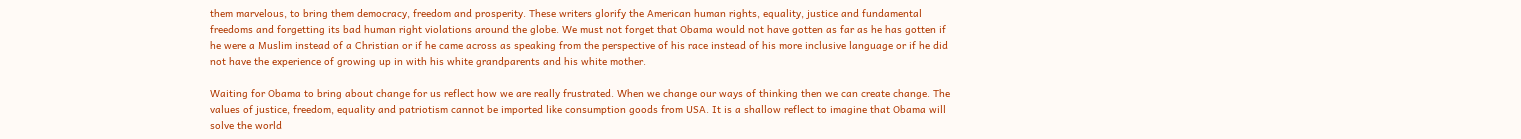them marvelous, to bring them democracy, freedom and prosperity. These writers glorify the American human rights, equality, justice and fundamental freedoms and forgetting its bad human right violations around the globe. We must not forget that Obama would not have gotten as far as he has gotten if he were a Muslim instead of a Christian or if he came across as speaking from the perspective of his race instead of his more inclusive language or if he did not have the experience of growing up in with his white grandparents and his white mother.

Waiting for Obama to bring about change for us reflect how we are really frustrated. When we change our ways of thinking then we can create change. The values of justice, freedom, equality and patriotism cannot be imported like consumption goods from USA. It is a shallow reflect to imagine that Obama will solve the world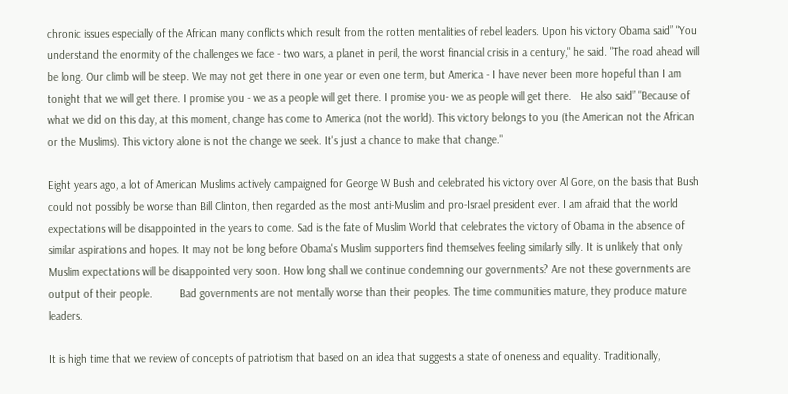chronic issues especially of the African many conflicts which result from the rotten mentalities of rebel leaders. Upon his victory Obama said” "You understand the enormity of the challenges we face - two wars, a planet in peril, the worst financial crisis in a century," he said. "The road ahead will be long. Our climb will be steep. We may not get there in one year or even one term, but America - I have never been more hopeful than I am tonight that we will get there. I promise you - we as a people will get there. I promise you- we as people will get there.   He also said” "Because of what we did on this day, at this moment, change has come to America (not the world). This victory belongs to you (the American not the African or the Muslims). This victory alone is not the change we seek. It's just a chance to make that change."

Eight years ago, a lot of American Muslims actively campaigned for George W Bush and celebrated his victory over Al Gore, on the basis that Bush could not possibly be worse than Bill Clinton, then regarded as the most anti-Muslim and pro-Israel president ever. I am afraid that the world expectations will be disappointed in the years to come. Sad is the fate of Muslim World that celebrates the victory of Obama in the absence of similar aspirations and hopes. It may not be long before Obama's Muslim supporters find themselves feeling similarly silly. It is unlikely that only Muslim expectations will be disappointed very soon. How long shall we continue condemning our governments? Are not these governments are output of their people.         Bad governments are not mentally worse than their peoples. The time communities mature, they produce mature leaders.

It is high time that we review of concepts of patriotism that based on an idea that suggests a state of oneness and equality. Traditionally,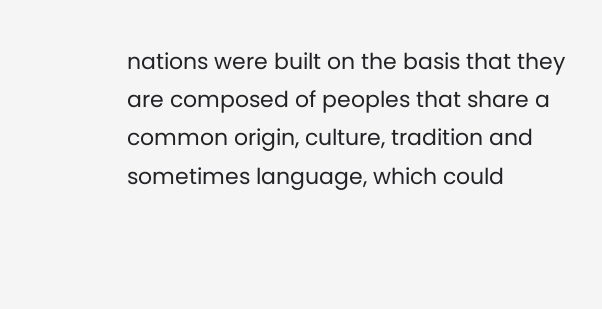nations were built on the basis that they are composed of peoples that share a common origin, culture, tradition and sometimes language, which could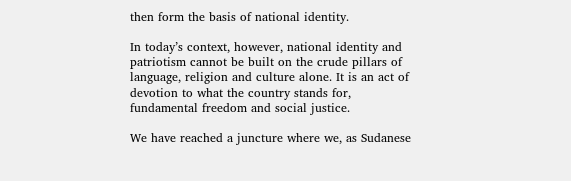then form the basis of national identity.

In today’s context, however, national identity and patriotism cannot be built on the crude pillars of language, religion and culture alone. It is an act of devotion to what the country stands for, fundamental freedom and social justice.

We have reached a juncture where we, as Sudanese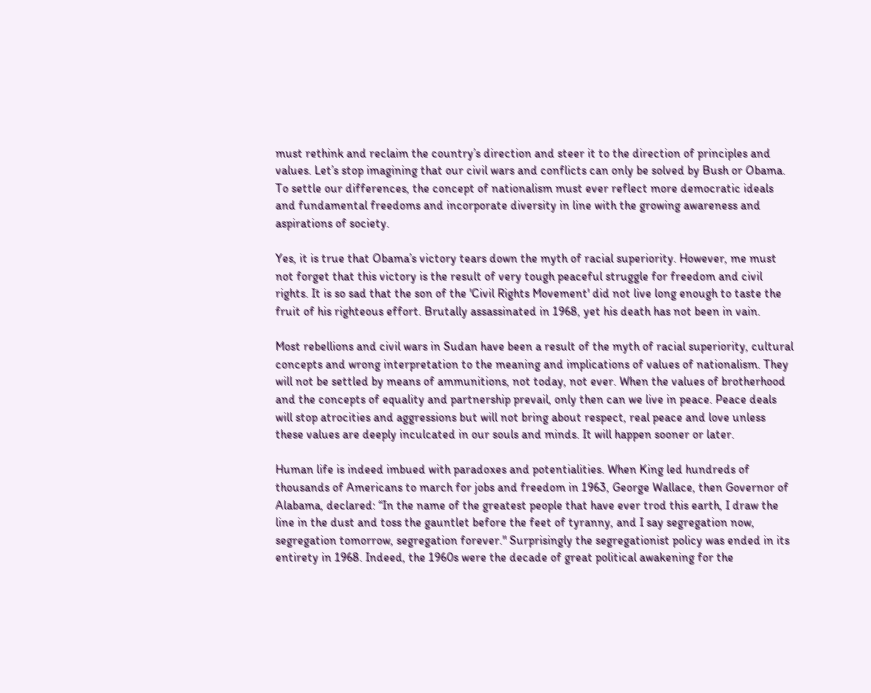must rethink and reclaim the country’s direction and steer it to the direction of principles and values. Let’s stop imagining that our civil wars and conflicts can only be solved by Bush or Obama. To settle our differences, the concept of nationalism must ever reflect more democratic ideals and fundamental freedoms and incorporate diversity in line with the growing awareness and aspirations of society.

Yes, it is true that Obama’s victory tears down the myth of racial superiority. However, me must not forget that this victory is the result of very tough peaceful struggle for freedom and civil rights. It is so sad that the son of the 'Civil Rights Movement' did not live long enough to taste the fruit of his righteous effort. Brutally assassinated in 1968, yet his death has not been in vain.

Most rebellions and civil wars in Sudan have been a result of the myth of racial superiority, cultural concepts and wrong interpretation to the meaning and implications of values of nationalism. They will not be settled by means of ammunitions, not today, not ever. When the values of brotherhood and the concepts of equality and partnership prevail, only then can we live in peace. Peace deals will stop atrocities and aggressions but will not bring about respect, real peace and love unless these values are deeply inculcated in our souls and minds. It will happen sooner or later.

Human life is indeed imbued with paradoxes and potentialities. When King led hundreds of thousands of Americans to march for jobs and freedom in 1963, George Wallace, then Governor of Alabama, declared: “In the name of the greatest people that have ever trod this earth, I draw the line in the dust and toss the gauntlet before the feet of tyranny, and I say segregation now, segregation tomorrow, segregation forever." Surprisingly the segregationist policy was ended in its entirety in 1968. Indeed, the 1960s were the decade of great political awakening for the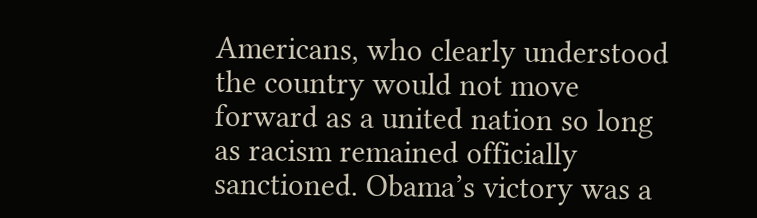Americans, who clearly understood the country would not move forward as a united nation so long as racism remained officially sanctioned. Obama’s victory was a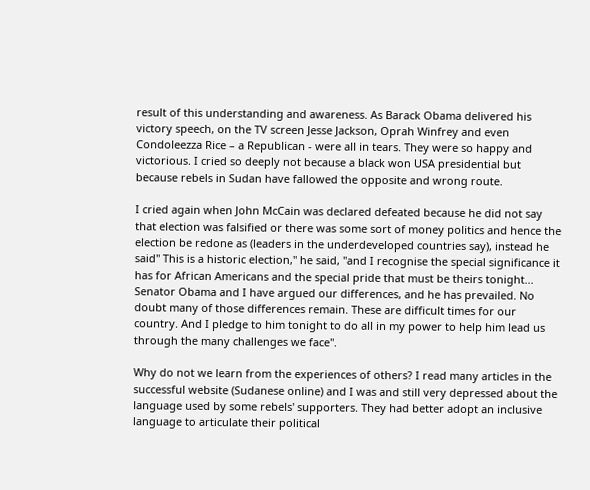result of this understanding and awareness. As Barack Obama delivered his victory speech, on the TV screen Jesse Jackson, Oprah Winfrey and even Condoleezza Rice – a Republican - were all in tears. They were so happy and victorious. I cried so deeply not because a black won USA presidential but because rebels in Sudan have fallowed the opposite and wrong route.

I cried again when John McCain was declared defeated because he did not say that election was falsified or there was some sort of money politics and hence the election be redone as (leaders in the underdeveloped countries say), instead he said" This is a historic election," he said, "and I recognise the special significance it has for African Americans and the special pride that must be theirs tonight... Senator Obama and I have argued our differences, and he has prevailed. No doubt many of those differences remain. These are difficult times for our country. And I pledge to him tonight to do all in my power to help him lead us through the many challenges we face".

Why do not we learn from the experiences of others? I read many articles in the successful website (Sudanese online) and I was and still very depressed about the language used by some rebels' supporters. They had better adopt an inclusive language to articulate their political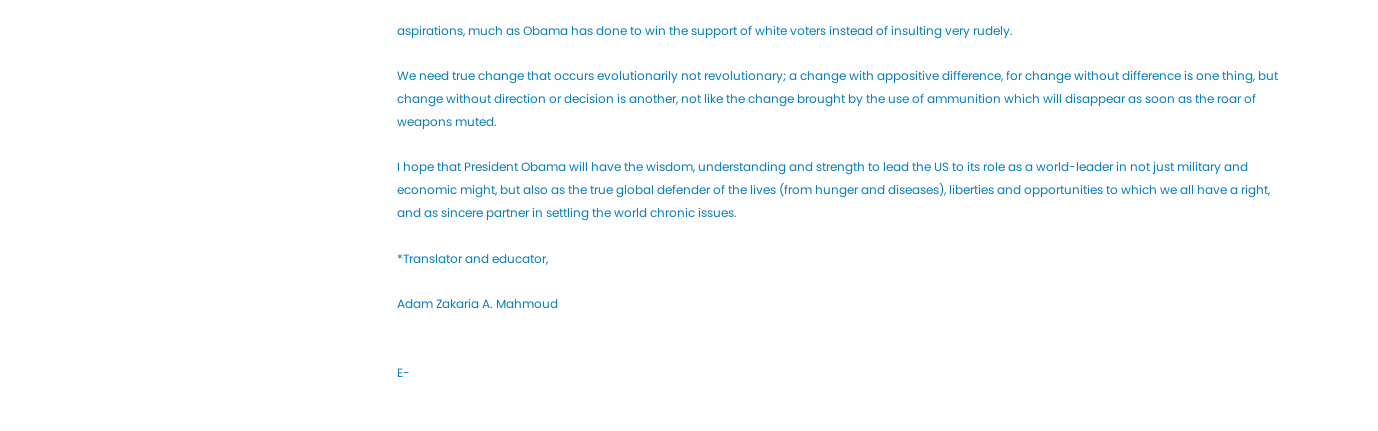aspirations, much as Obama has done to win the support of white voters instead of insulting very rudely.

We need true change that occurs evolutionarily not revolutionary; a change with appositive difference, for change without difference is one thing, but change without direction or decision is another, not like the change brought by the use of ammunition which will disappear as soon as the roar of weapons muted.

I hope that President Obama will have the wisdom, understanding and strength to lead the US to its role as a world-leader in not just military and economic might, but also as the true global defender of the lives (from hunger and diseases), liberties and opportunities to which we all have a right, and as sincere partner in settling the world chronic issues.

*Translator and educator,

Adam Zakaria A. Mahmoud


E-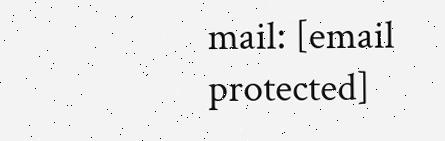mail: [email protected]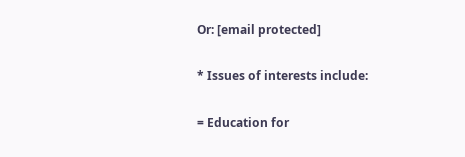Or: [email protected]

* Issues of interests include:

= Education for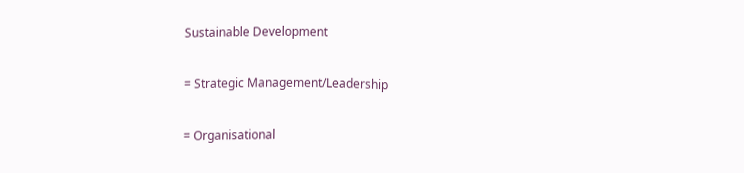Sustainable Development

= Strategic Management/Leadership

= Organisational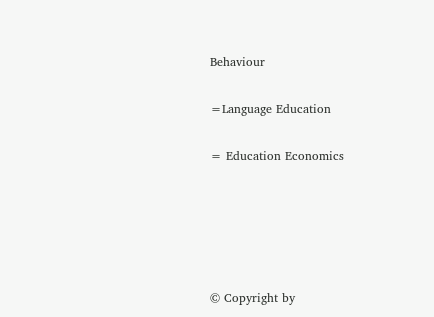Behaviour

=Language Education

= Education Economics





© Copyright by